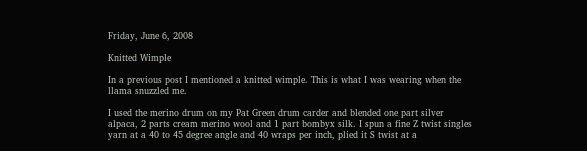Friday, June 6, 2008

Knitted Wimple

In a previous post I mentioned a knitted wimple. This is what I was wearing when the llama snuzzled me.

I used the merino drum on my Pat Green drum carder and blended one part silver alpaca, 2 parts cream merino wool and 1 part bombyx silk. I spun a fine Z twist singles yarn at a 40 to 45 degree angle and 40 wraps per inch, plied it S twist at a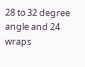28 to 32 degree angle and 24 wraps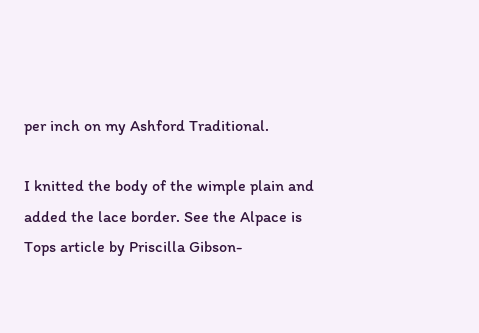per inch on my Ashford Traditional.

I knitted the body of the wimple plain and added the lace border. See the Alpace is Tops article by Priscilla Gibson-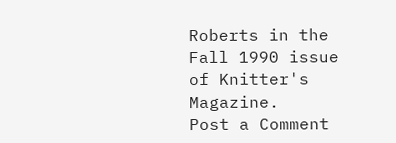Roberts in the Fall 1990 issue of Knitter's Magazine.
Post a Comment